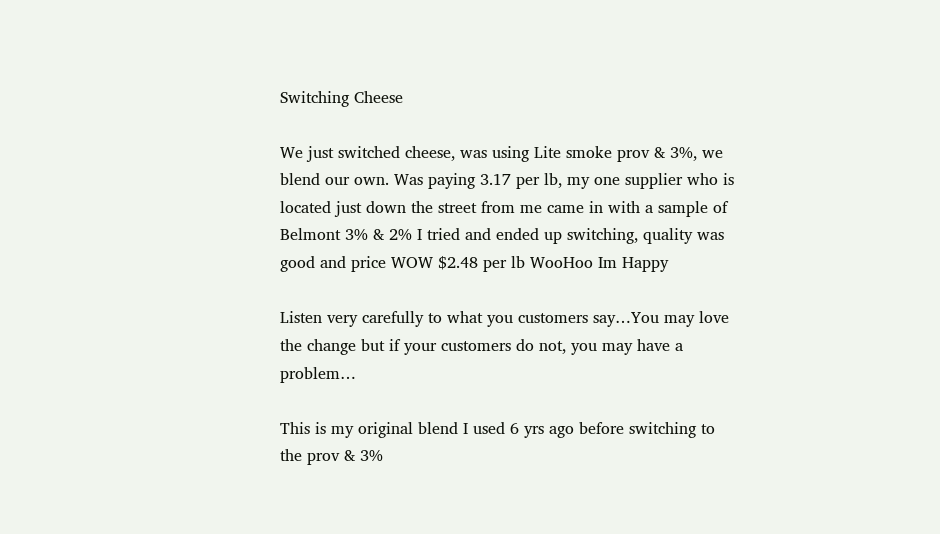Switching Cheese

We just switched cheese, was using Lite smoke prov & 3%, we blend our own. Was paying 3.17 per lb, my one supplier who is located just down the street from me came in with a sample of Belmont 3% & 2% I tried and ended up switching, quality was good and price WOW $2.48 per lb WooHoo Im Happy

Listen very carefully to what you customers say…You may love the change but if your customers do not, you may have a problem…

This is my original blend I used 6 yrs ago before switching to the prov & 3%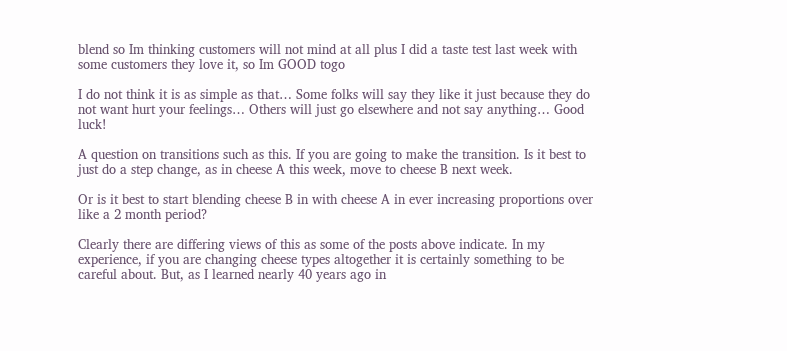blend so Im thinking customers will not mind at all plus I did a taste test last week with some customers they love it, so Im GOOD togo

I do not think it is as simple as that… Some folks will say they like it just because they do not want hurt your feelings… Others will just go elsewhere and not say anything… Good luck!

A question on transitions such as this. If you are going to make the transition. Is it best to just do a step change, as in cheese A this week, move to cheese B next week.

Or is it best to start blending cheese B in with cheese A in ever increasing proportions over like a 2 month period?

Clearly there are differing views of this as some of the posts above indicate. In my experience, if you are changing cheese types altogether it is certainly something to be careful about. But, as I learned nearly 40 years ago in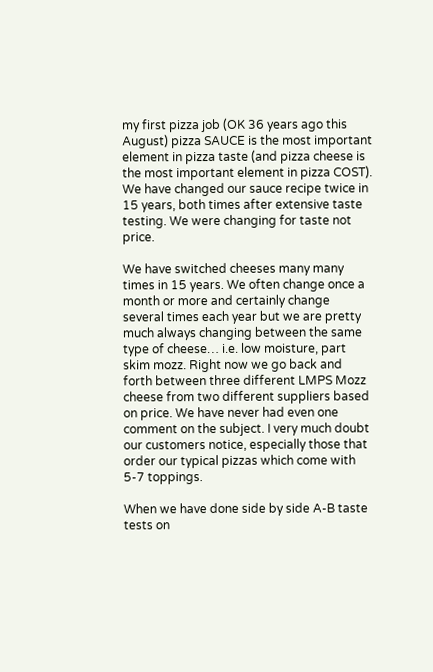my first pizza job (OK 36 years ago this August) pizza SAUCE is the most important element in pizza taste (and pizza cheese is the most important element in pizza COST). We have changed our sauce recipe twice in 15 years, both times after extensive taste testing. We were changing for taste not price.

We have switched cheeses many many times in 15 years. We often change once a month or more and certainly change several times each year but we are pretty much always changing between the same type of cheese… i.e. low moisture, part skim mozz. Right now we go back and forth between three different LMPS Mozz cheese from two different suppliers based on price. We have never had even one comment on the subject. I very much doubt our customers notice, especially those that order our typical pizzas which come with 5-7 toppings.

When we have done side by side A-B taste tests on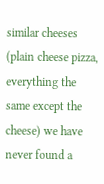similar cheeses (plain cheese pizza, everything the same except the cheese) we have never found a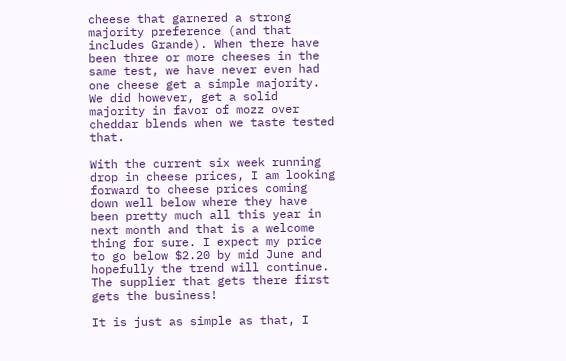cheese that garnered a strong majority preference (and that includes Grande). When there have been three or more cheeses in the same test, we have never even had one cheese get a simple majority. We did however, get a solid majority in favor of mozz over cheddar blends when we taste tested that.

With the current six week running drop in cheese prices, I am looking forward to cheese prices coming down well below where they have been pretty much all this year in next month and that is a welcome thing for sure. I expect my price to go below $2.20 by mid June and hopefully the trend will continue. The supplier that gets there first gets the business!

It is just as simple as that, I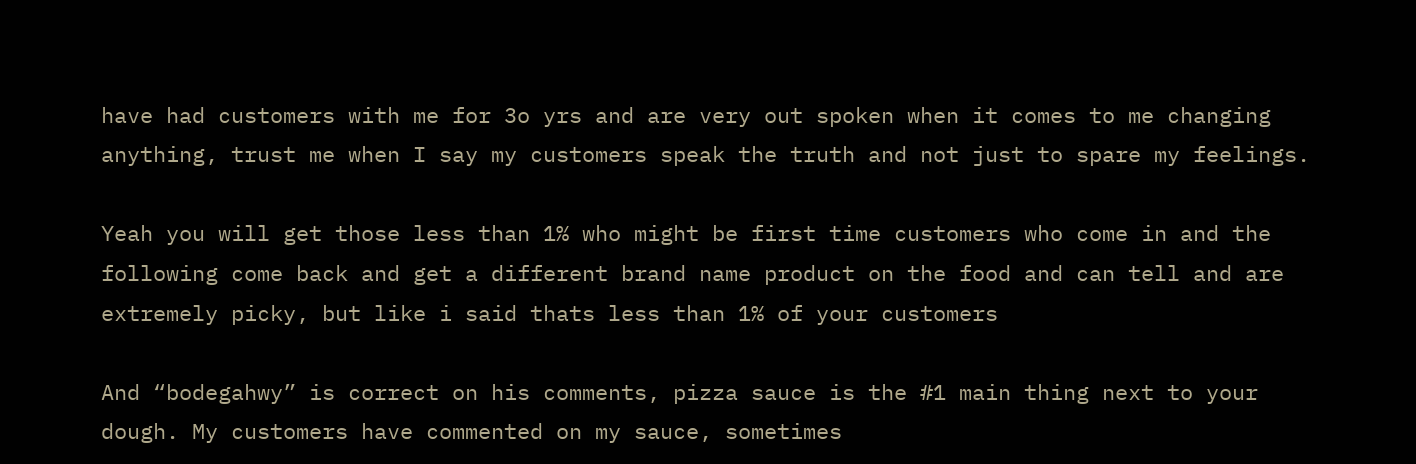have had customers with me for 3o yrs and are very out spoken when it comes to me changing anything, trust me when I say my customers speak the truth and not just to spare my feelings.

Yeah you will get those less than 1% who might be first time customers who come in and the following come back and get a different brand name product on the food and can tell and are extremely picky, but like i said thats less than 1% of your customers

And “bodegahwy” is correct on his comments, pizza sauce is the #1 main thing next to your dough. My customers have commented on my sauce, sometimes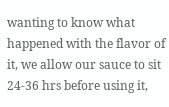wanting to know what happened with the flavor of it, we allow our sauce to sit 24-36 hrs before using it,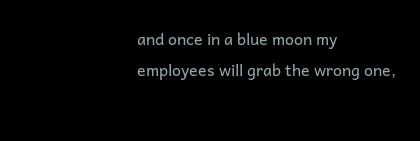and once in a blue moon my employees will grab the wrong one,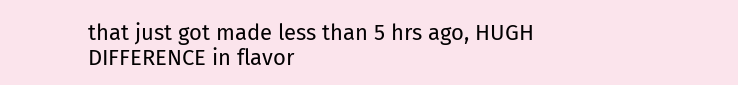that just got made less than 5 hrs ago, HUGH DIFFERENCE in flavor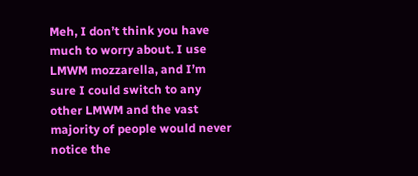Meh, I don’t think you have much to worry about. I use LMWM mozzarella, and I’m sure I could switch to any other LMWM and the vast majority of people would never notice the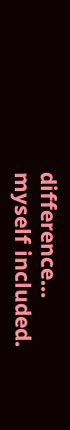difference… myself included.